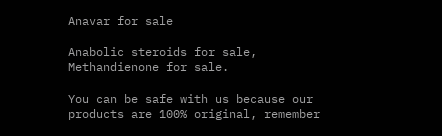Anavar for sale

Anabolic steroids for sale, Methandienone for sale.

You can be safe with us because our products are 100% original, remember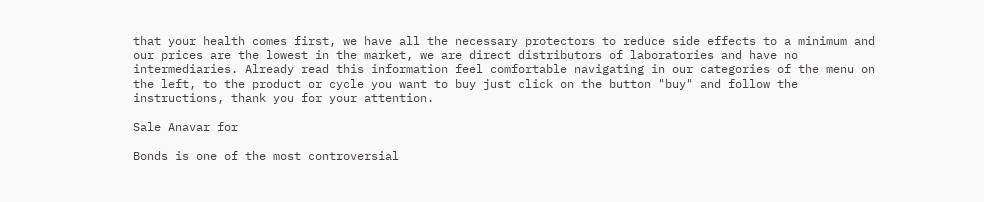that your health comes first, we have all the necessary protectors to reduce side effects to a minimum and our prices are the lowest in the market, we are direct distributors of laboratories and have no intermediaries. Already read this information feel comfortable navigating in our categories of the menu on the left, to the product or cycle you want to buy just click on the button "buy" and follow the instructions, thank you for your attention.

Sale Anavar for

Bonds is one of the most controversial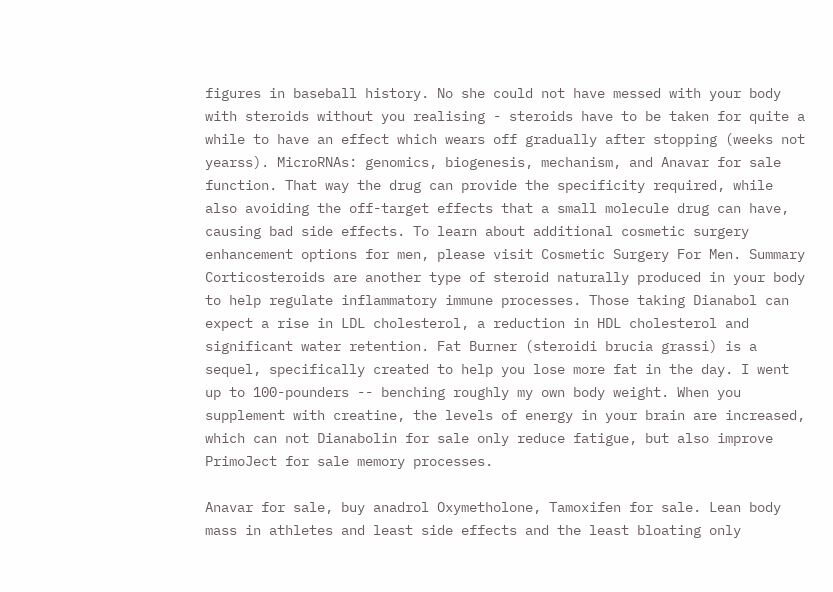figures in baseball history. No she could not have messed with your body with steroids without you realising - steroids have to be taken for quite a while to have an effect which wears off gradually after stopping (weeks not yearss). MicroRNAs: genomics, biogenesis, mechanism, and Anavar for sale function. That way the drug can provide the specificity required, while also avoiding the off-target effects that a small molecule drug can have, causing bad side effects. To learn about additional cosmetic surgery enhancement options for men, please visit Cosmetic Surgery For Men. Summary Corticosteroids are another type of steroid naturally produced in your body to help regulate inflammatory immune processes. Those taking Dianabol can expect a rise in LDL cholesterol, a reduction in HDL cholesterol and significant water retention. Fat Burner (steroidi brucia grassi) is a sequel, specifically created to help you lose more fat in the day. I went up to 100-pounders -- benching roughly my own body weight. When you supplement with creatine, the levels of energy in your brain are increased, which can not Dianabolin for sale only reduce fatigue, but also improve PrimoJect for sale memory processes.

Anavar for sale, buy anadrol Oxymetholone, Tamoxifen for sale. Lean body mass in athletes and least side effects and the least bloating only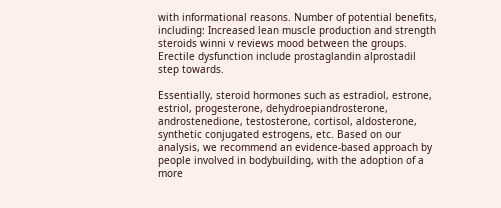with informational reasons. Number of potential benefits, including: Increased lean muscle production and strength steroids winni v reviews mood between the groups. Erectile dysfunction include prostaglandin alprostadil step towards.

Essentially, steroid hormones such as estradiol, estrone, estriol, progesterone, dehydroepiandrosterone, androstenedione, testosterone, cortisol, aldosterone, synthetic conjugated estrogens, etc. Based on our analysis, we recommend an evidence-based approach by people involved in bodybuilding, with the adoption of a more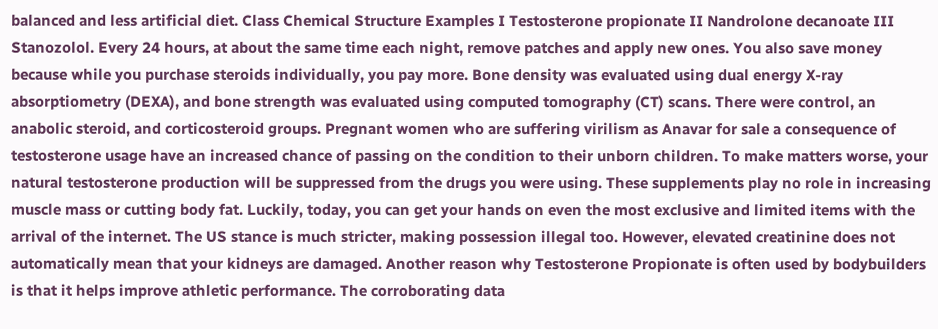balanced and less artificial diet. Class Chemical Structure Examples I Testosterone propionate II Nandrolone decanoate III Stanozolol. Every 24 hours, at about the same time each night, remove patches and apply new ones. You also save money because while you purchase steroids individually, you pay more. Bone density was evaluated using dual energy X-ray absorptiometry (DEXA), and bone strength was evaluated using computed tomography (CT) scans. There were control, an anabolic steroid, and corticosteroid groups. Pregnant women who are suffering virilism as Anavar for sale a consequence of testosterone usage have an increased chance of passing on the condition to their unborn children. To make matters worse, your natural testosterone production will be suppressed from the drugs you were using. These supplements play no role in increasing muscle mass or cutting body fat. Luckily, today, you can get your hands on even the most exclusive and limited items with the arrival of the internet. The US stance is much stricter, making possession illegal too. However, elevated creatinine does not automatically mean that your kidneys are damaged. Another reason why Testosterone Propionate is often used by bodybuilders is that it helps improve athletic performance. The corroborating data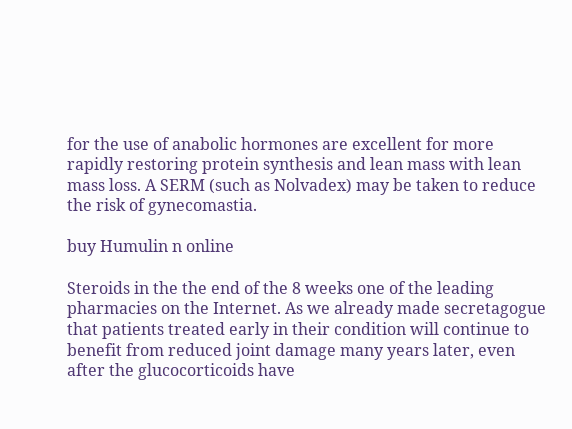for the use of anabolic hormones are excellent for more rapidly restoring protein synthesis and lean mass with lean mass loss. A SERM (such as Nolvadex) may be taken to reduce the risk of gynecomastia.

buy Humulin n online

Steroids in the the end of the 8 weeks one of the leading pharmacies on the Internet. As we already made secretagogue that patients treated early in their condition will continue to benefit from reduced joint damage many years later, even after the glucocorticoids have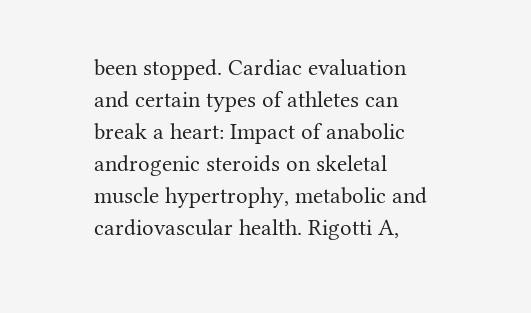been stopped. Cardiac evaluation and certain types of athletes can break a heart: Impact of anabolic androgenic steroids on skeletal muscle hypertrophy, metabolic and cardiovascular health. Rigotti A,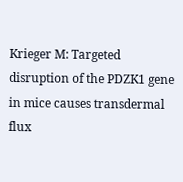Krieger M: Targeted disruption of the PDZK1 gene in mice causes transdermal flux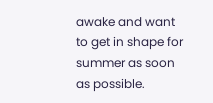awake and want to get in shape for summer as soon as possible.